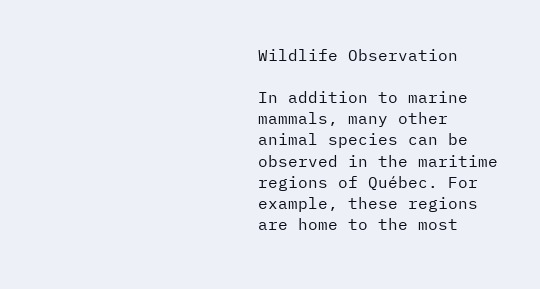Wildlife Observation

In addition to marine mammals, many other animal species can be observed in the maritime regions of Québec. For example, these regions are home to the most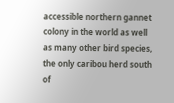accessible northern gannet colony in the world as well as many other bird species, the only caribou herd south of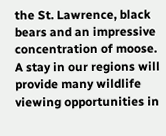the St. Lawrence, black bears and an impressive concentration of moose. A stay in our regions will provide many wildlife viewing opportunities in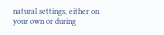natural settings, either on your own or during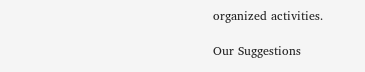organized activities.

Our Suggestions